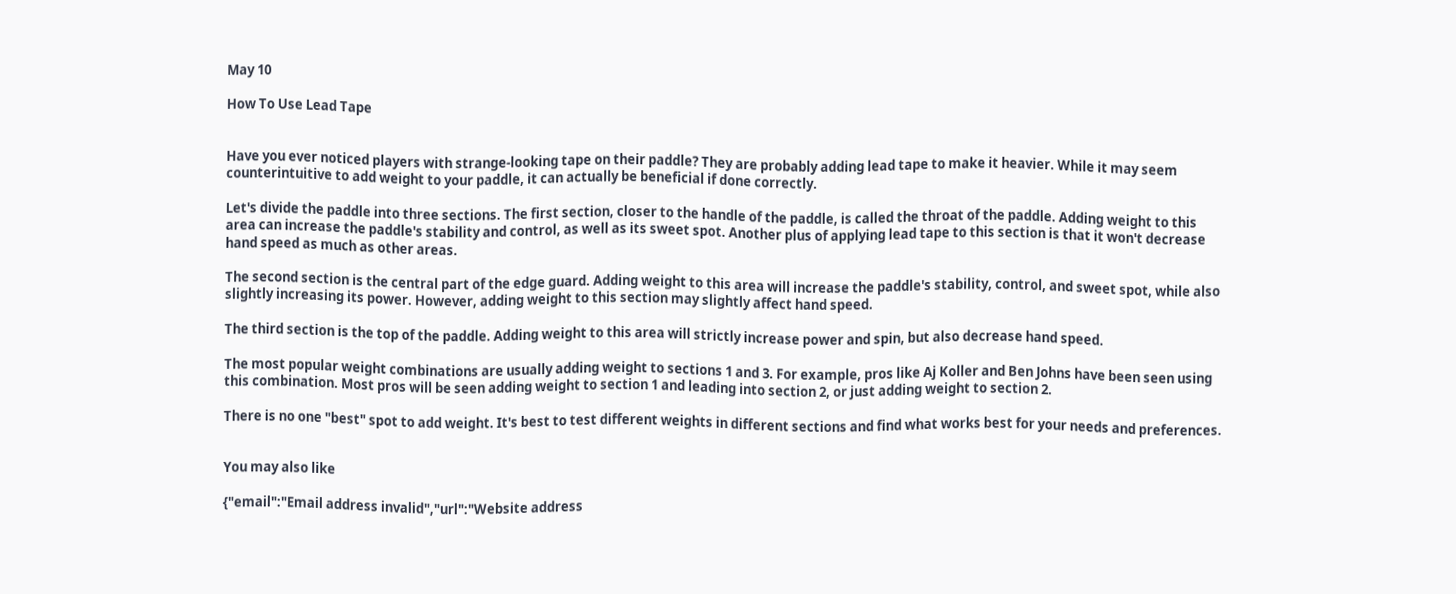May 10

How To Use Lead Tape


Have you ever noticed players with strange-looking tape on their paddle? They are probably adding lead tape to make it heavier. While it may seem counterintuitive to add weight to your paddle, it can actually be beneficial if done correctly.

Let's divide the paddle into three sections. The first section, closer to the handle of the paddle, is called the throat of the paddle. Adding weight to this area can increase the paddle's stability and control, as well as its sweet spot. Another plus of applying lead tape to this section is that it won't decrease hand speed as much as other areas.

The second section is the central part of the edge guard. Adding weight to this area will increase the paddle's stability, control, and sweet spot, while also slightly increasing its power. However, adding weight to this section may slightly affect hand speed.

The third section is the top of the paddle. Adding weight to this area will strictly increase power and spin, but also decrease hand speed.

The most popular weight combinations are usually adding weight to sections 1 and 3. For example, pros like Aj Koller and Ben Johns have been seen using this combination. Most pros will be seen adding weight to section 1 and leading into section 2, or just adding weight to section 2.

There is no one "best" spot to add weight. It's best to test different weights in different sections and find what works best for your needs and preferences.


You may also like

{"email":"Email address invalid","url":"Website address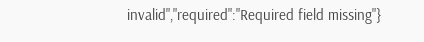invalid","required":"Required field missing"}